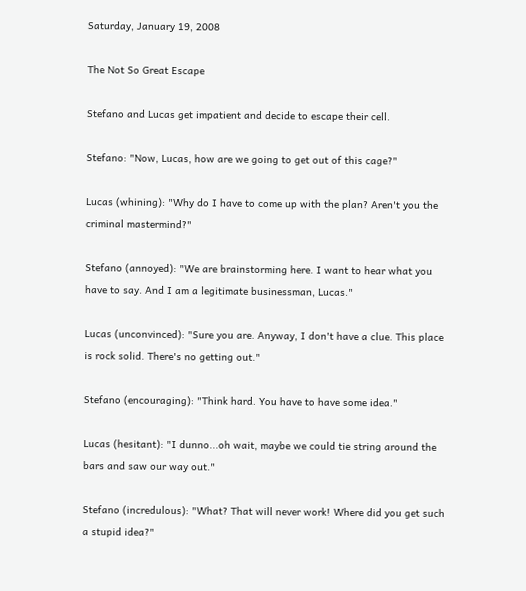Saturday, January 19, 2008

The Not So Great Escape

Stefano and Lucas get impatient and decide to escape their cell.

Stefano: "Now, Lucas, how are we going to get out of this cage?"

Lucas (whining): "Why do I have to come up with the plan? Aren't you the criminal mastermind?"

Stefano (annoyed): "We are brainstorming here. I want to hear what you have to say. And I am a legitimate businessman, Lucas."

Lucas (unconvinced): "Sure you are. Anyway, I don't have a clue. This place is rock solid. There's no getting out."

Stefano (encouraging): "Think hard. You have to have some idea."

Lucas (hesitant): "I dunno...oh wait, maybe we could tie string around the bars and saw our way out."

Stefano (incredulous): "What? That will never work! Where did you get such a stupid idea?"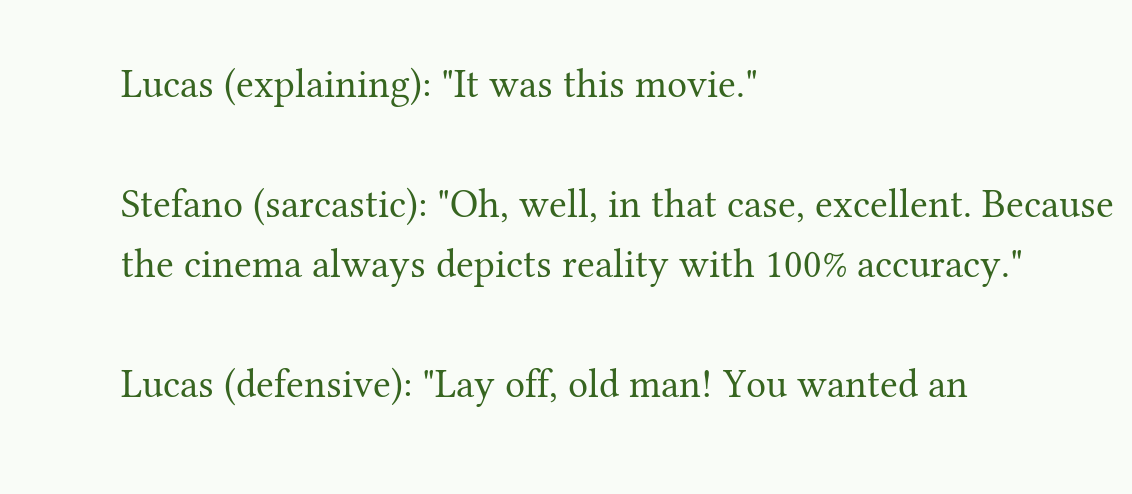Lucas (explaining): "It was this movie."

Stefano (sarcastic): "Oh, well, in that case, excellent. Because the cinema always depicts reality with 100% accuracy."

Lucas (defensive): "Lay off, old man! You wanted an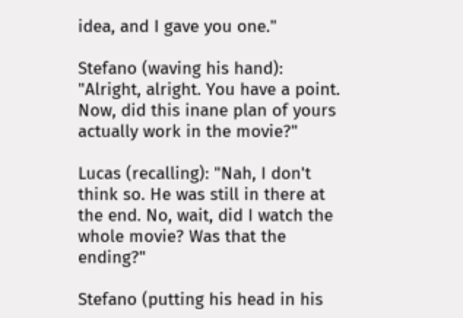idea, and I gave you one."

Stefano (waving his hand): "Alright, alright. You have a point. Now, did this inane plan of yours actually work in the movie?"

Lucas (recalling): "Nah, I don't think so. He was still in there at the end. No, wait, did I watch the whole movie? Was that the ending?"

Stefano (putting his head in his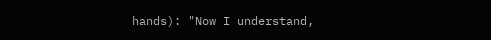hands): "Now I understand,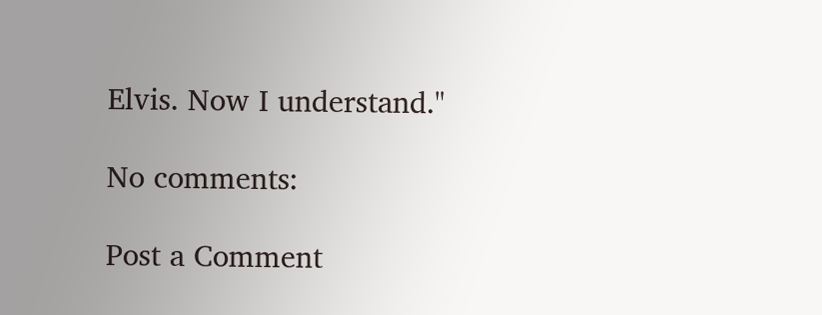Elvis. Now I understand."

No comments:

Post a Comment